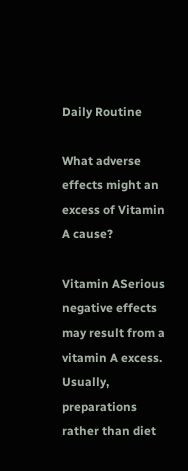Daily Routine

What adverse effects might an excess of Vitamin A cause?

Vitamin ASerious negative effects may result from a vitamin A excess. Usually, preparations rather than diet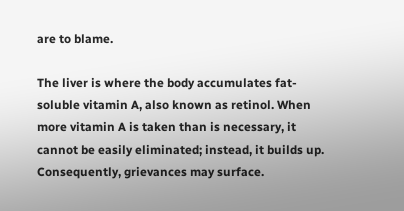are to blame.

The liver is where the body accumulates fat-soluble vitamin A, also known as retinol. When more vitamin A is taken than is necessary, it cannot be easily eliminated; instead, it builds up. Consequently, grievances may surface.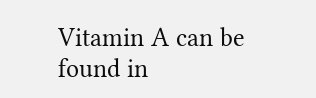Vitamin A can be found in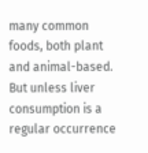many common foods, both plant and animal-based. But unless liver consumption is a regular occurrence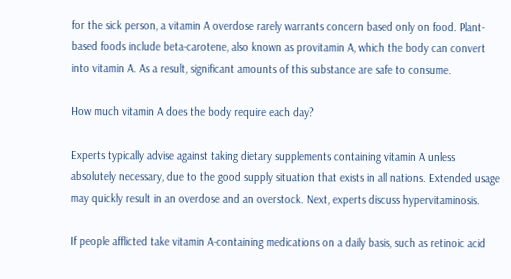for the sick person, a vitamin A overdose rarely warrants concern based only on food. Plant-based foods include beta-carotene, also known as provitamin A, which the body can convert into vitamin A. As a result, significant amounts of this substance are safe to consume.

How much vitamin A does the body require each day?

Experts typically advise against taking dietary supplements containing vitamin A unless absolutely necessary, due to the good supply situation that exists in all nations. Extended usage may quickly result in an overdose and an overstock. Next, experts discuss hypervitaminosis.

If people afflicted take vitamin A-containing medications on a daily basis, such as retinoic acid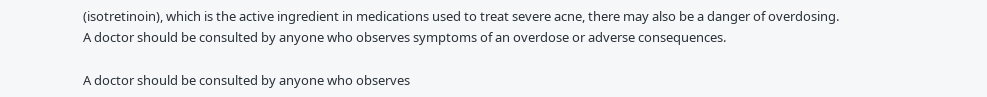(isotretinoin), which is the active ingredient in medications used to treat severe acne, there may also be a danger of overdosing.
A doctor should be consulted by anyone who observes symptoms of an overdose or adverse consequences.

A doctor should be consulted by anyone who observes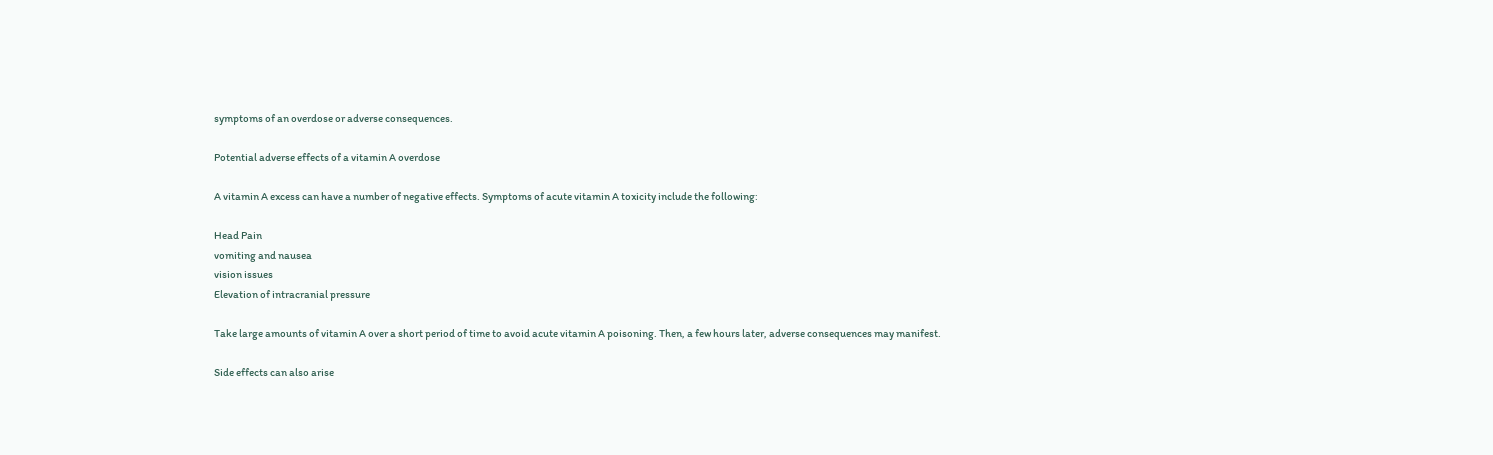symptoms of an overdose or adverse consequences.

Potential adverse effects of a vitamin A overdose

A vitamin A excess can have a number of negative effects. Symptoms of acute vitamin A toxicity include the following:

Head Pain
vomiting and nausea
vision issues
Elevation of intracranial pressure

Take large amounts of vitamin A over a short period of time to avoid acute vitamin A poisoning. Then, a few hours later, adverse consequences may manifest.

Side effects can also arise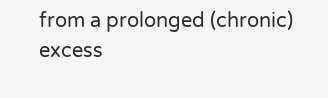from a prolonged (chronic) excess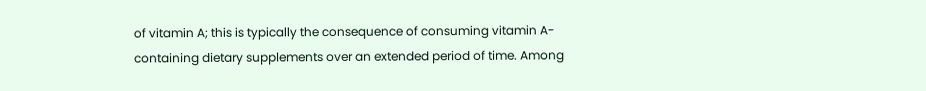of vitamin A; this is typically the consequence of consuming vitamin A-containing dietary supplements over an extended period of time. Among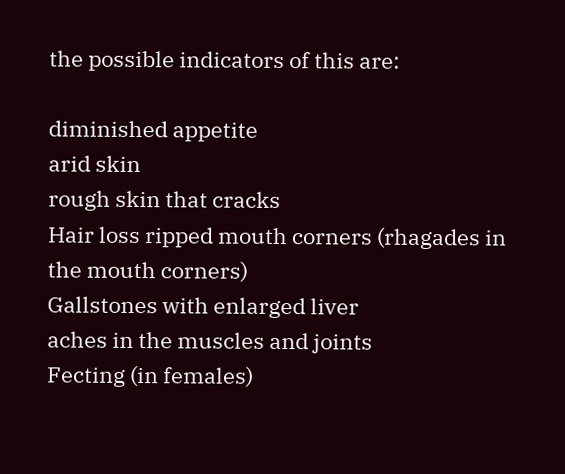the possible indicators of this are:

diminished appetite
arid skin
rough skin that cracks
Hair loss ripped mouth corners (rhagades in the mouth corners)
Gallstones with enlarged liver
aches in the muscles and joints
Fecting (in females)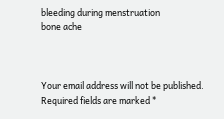bleeding during menstruation
bone ache



Your email address will not be published. Required fields are marked *